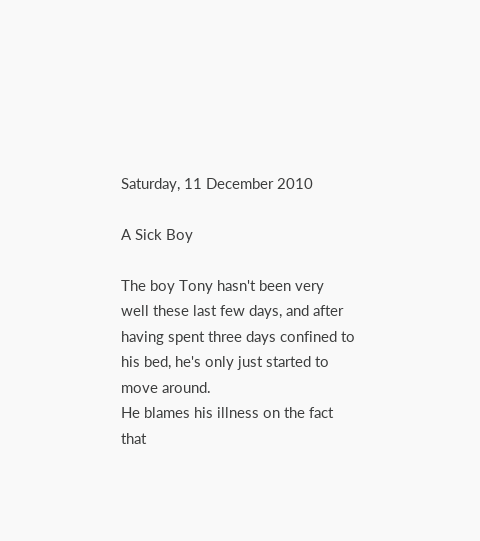Saturday, 11 December 2010

A Sick Boy

The boy Tony hasn't been very well these last few days, and after having spent three days confined to his bed, he's only just started to move around.
He blames his illness on the fact that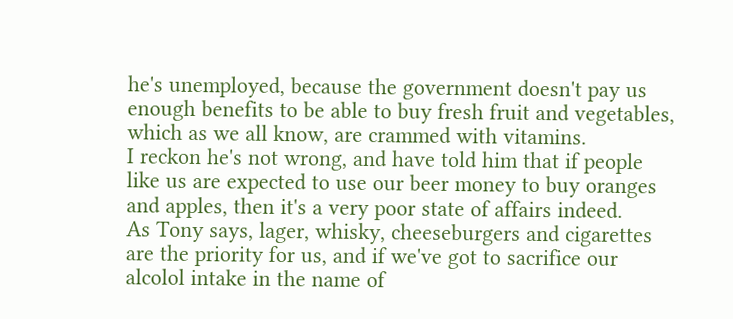he's unemployed, because the government doesn't pay us enough benefits to be able to buy fresh fruit and vegetables, which as we all know, are crammed with vitamins.
I reckon he's not wrong, and have told him that if people like us are expected to use our beer money to buy oranges and apples, then it's a very poor state of affairs indeed.
As Tony says, lager, whisky, cheeseburgers and cigarettes are the priority for us, and if we've got to sacrifice our alcolol intake in the name of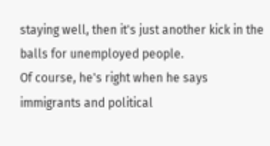staying well, then it's just another kick in the balls for unemployed people.
Of course, he's right when he says immigrants and political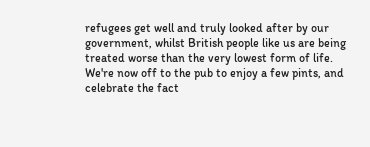refugees get well and truly looked after by our government, whilst British people like us are being treated worse than the very lowest form of life.
We're now off to the pub to enjoy a few pints, and celebrate the fact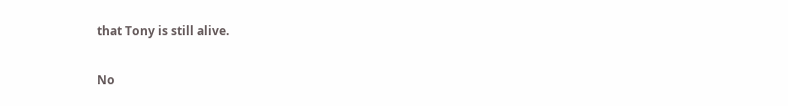that Tony is still alive.

No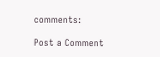comments:

Post a Comment